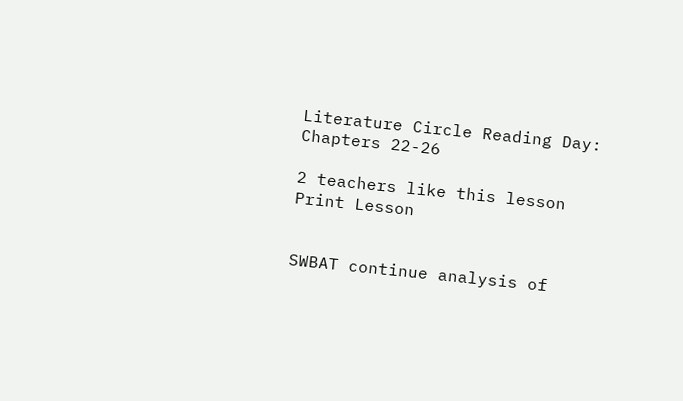Literature Circle Reading Day: Chapters 22-26

2 teachers like this lesson
Print Lesson


SWBAT continue analysis of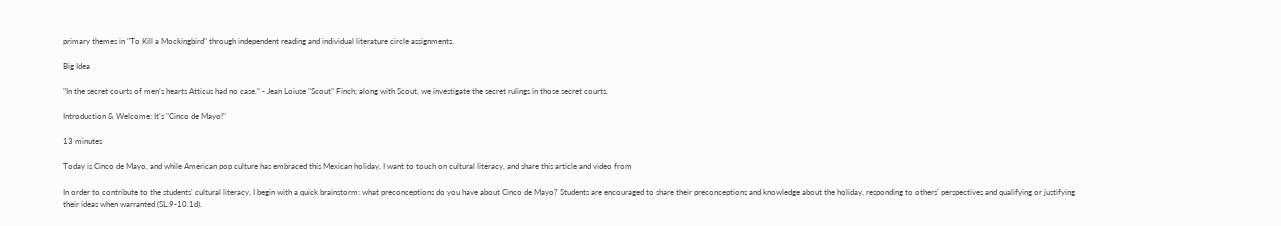primary themes in "To Kill a Mockingbird" through independent reading and individual literature circle assignments.

Big Idea

"In the secret courts of men’s hearts Atticus had no case." - Jean Loiuse "Scout" Finch; along with Scout, we investigate the secret rulings in those secret courts.

Introduction & Welcome: It's "Cinco de Mayo!"

13 minutes

Today is Cinco de Mayo, and while American pop culture has embraced this Mexican holiday, I want to touch on cultural literacy, and share this article and video from

In order to contribute to the students' cultural literacy, I begin with a quick brainstorm: what preconceptions do you have about Cinco de Mayo? Students are encouraged to share their preconceptions and knowledge about the holiday, responding to others' perspectives and qualifying or justifying their ideas when warranted (SL.9-10.1d).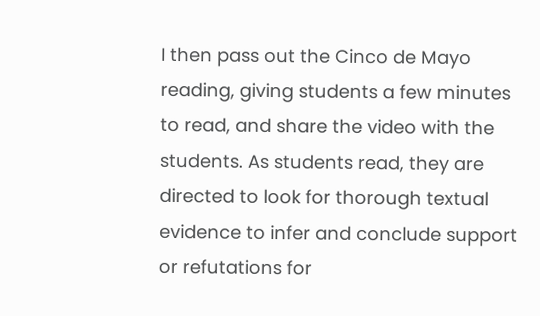I then pass out the Cinco de Mayo reading, giving students a few minutes to read, and share the video with the students. As students read, they are directed to look for thorough textual evidence to infer and conclude support or refutations for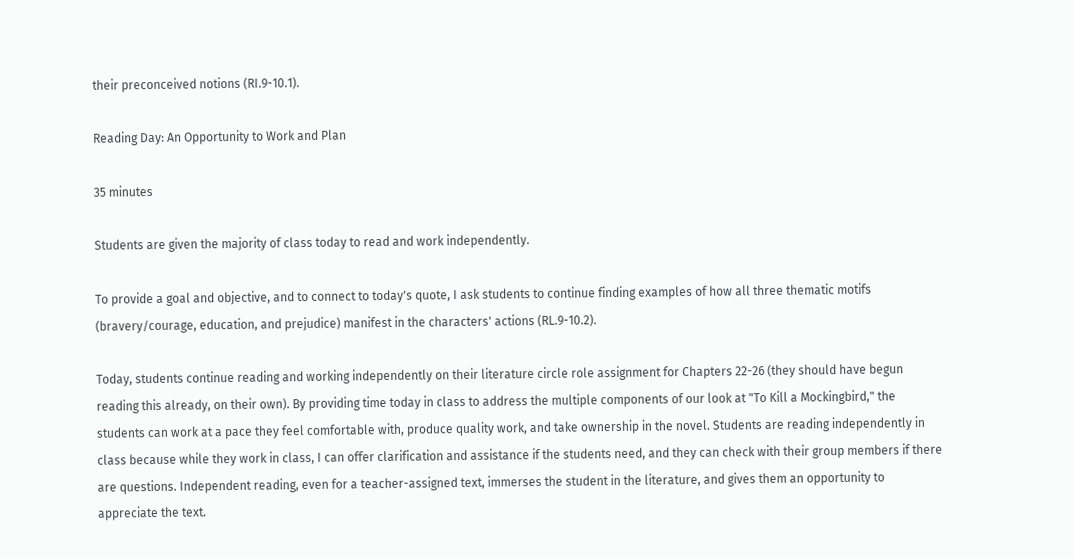their preconceived notions (RI.9-10.1).

Reading Day: An Opportunity to Work and Plan

35 minutes

Students are given the majority of class today to read and work independently.

To provide a goal and objective, and to connect to today's quote, I ask students to continue finding examples of how all three thematic motifs (bravery/courage, education, and prejudice) manifest in the characters' actions (RL.9-10.2).

Today, students continue reading and working independently on their literature circle role assignment for Chapters 22-26 (they should have begun reading this already, on their own). By providing time today in class to address the multiple components of our look at "To Kill a Mockingbird," the  students can work at a pace they feel comfortable with, produce quality work, and take ownership in the novel. Students are reading independently in class because while they work in class, I can offer clarification and assistance if the students need, and they can check with their group members if there are questions. Independent reading, even for a teacher-assigned text, immerses the student in the literature, and gives them an opportunity to appreciate the text.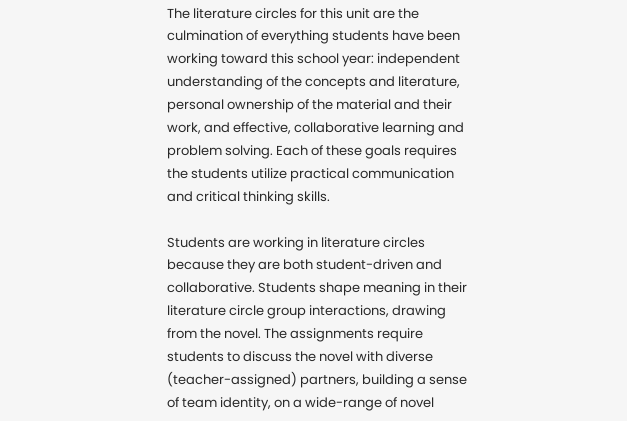The literature circles for this unit are the culmination of everything students have been working toward this school year: independent understanding of the concepts and literature, personal ownership of the material and their work, and effective, collaborative learning and problem solving. Each of these goals requires the students utilize practical communication and critical thinking skills.

Students are working in literature circles because they are both student-driven and collaborative. Students shape meaning in their literature circle group interactions, drawing from the novel. The assignments require students to discuss the novel with diverse (teacher-assigned) partners, building a sense of team identity, on a wide-range of novel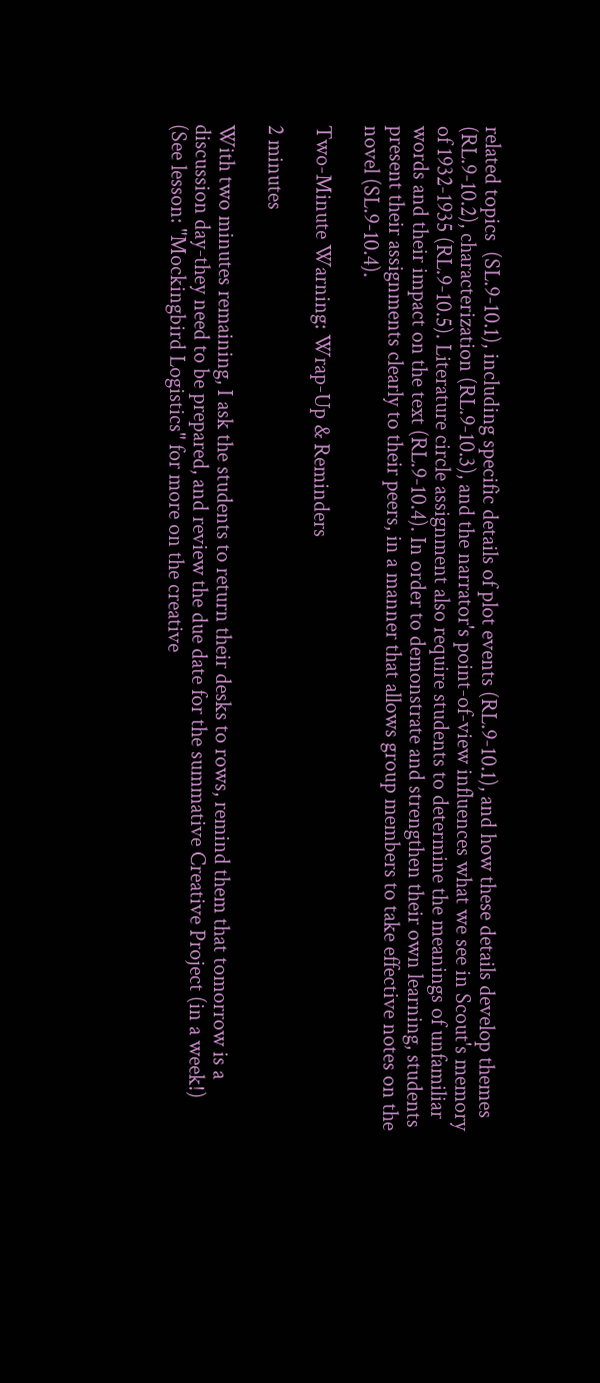related topics  (SL.9-10.1), including specific details of plot events (RL.9-10.1), and how these details develop themes (RL.9-10.2), characterization (RL.9-10.3), and the narrator's point-of-view influences what we see in Scout's memory of 1932-1935 (RL.9-10.5). Literature circle assignment also require students to determine the meanings of unfamiliar words and their impact on the text (RL.9-10.4). In order to demonstrate and strengthen their own learning, students present their assignments clearly to their peers, in a manner that allows group members to take effective notes on the novel (SL.9-10.4).

Two-Minute Warning: Wrap-Up & Reminders

2 minutes

With two minutes remaining, I ask the students to return their desks to rows, remind them that tomorrow is a discussion day-they need to be prepared, and review the due date for the summative Creative Project (in a week!) (See lesson: "Mockingbird Logistics" for more on the creative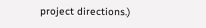project directions.)